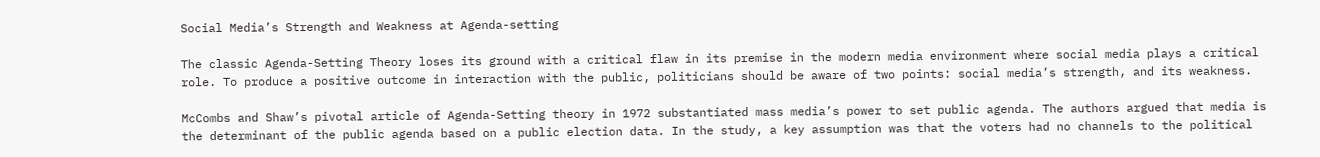Social Media’s Strength and Weakness at Agenda-setting

The classic Agenda-Setting Theory loses its ground with a critical flaw in its premise in the modern media environment where social media plays a critical role. To produce a positive outcome in interaction with the public, politicians should be aware of two points: social media’s strength, and its weakness.

McCombs and Shaw’s pivotal article of Agenda-Setting theory in 1972 substantiated mass media’s power to set public agenda. The authors argued that media is the determinant of the public agenda based on a public election data. In the study, a key assumption was that the voters had no channels to the political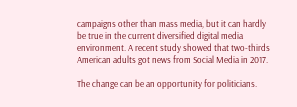campaigns other than mass media, but it can hardly be true in the current diversified digital media environment. A recent study showed that two-thirds American adults got news from Social Media in 2017.

The change can be an opportunity for politicians.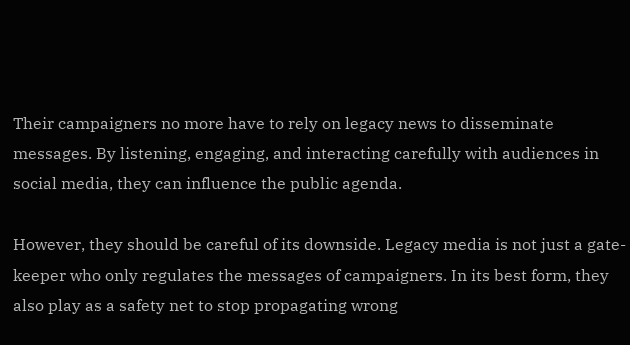Their campaigners no more have to rely on legacy news to disseminate messages. By listening, engaging, and interacting carefully with audiences in social media, they can influence the public agenda.

However, they should be careful of its downside. Legacy media is not just a gate-keeper who only regulates the messages of campaigners. In its best form, they also play as a safety net to stop propagating wrong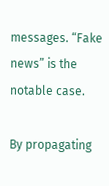messages. “Fake news” is the notable case.

By propagating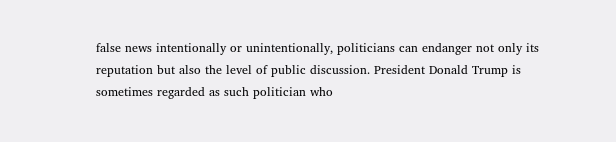false news intentionally or unintentionally, politicians can endanger not only its reputation but also the level of public discussion. President Donald Trump is sometimes regarded as such politician who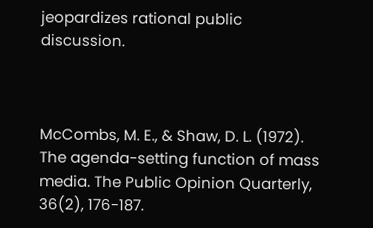jeopardizes rational public discussion.



McCombs, M. E., & Shaw, D. L. (1972). The agenda-setting function of mass media. The Public Opinion Quarterly, 36(2), 176-187.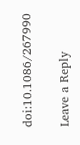doi:10.1086/267990

Leave a Reply